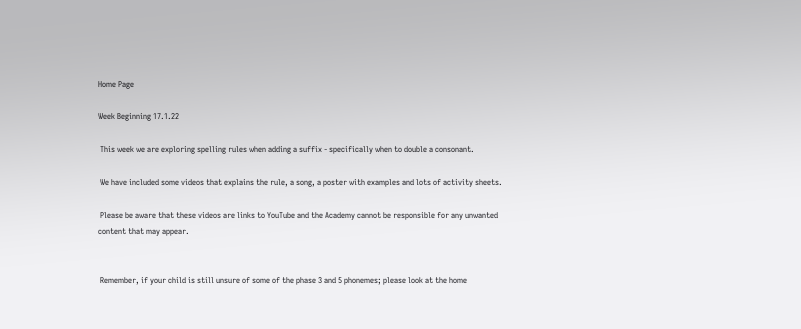Home Page

Week Beginning 17.1.22

 This week we are exploring spelling rules when adding a suffix - specifically when to double a consonant.

 We have included some videos that explains the rule, a song, a poster with examples and lots of activity sheets.

 Please be aware that these videos are links to YouTube and the Academy cannot be responsible for any unwanted content that may appear.


 Remember, if your child is still unsure of some of the phase 3 and 5 phonemes; please look at the home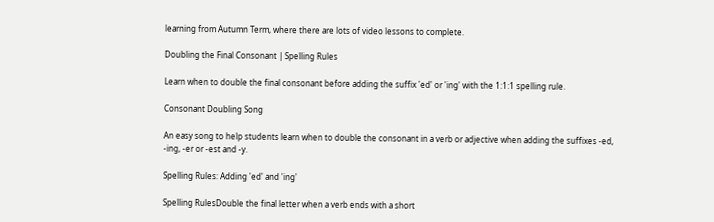learning from Autumn Term, where there are lots of video lessons to complete.

Doubling the Final Consonant | Spelling Rules

Learn when to double the final consonant before adding the suffix 'ed' or 'ing' with the 1:1:1 spelling rule.

Consonant Doubling Song

An easy song to help students learn when to double the consonant in a verb or adjective when adding the suffixes -ed, -ing, -er or -est and -y.

Spelling Rules: Adding 'ed' and 'ing'

Spelling RulesDouble the final letter when a verb ends with a short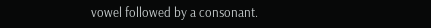vowel followed by a consonant.